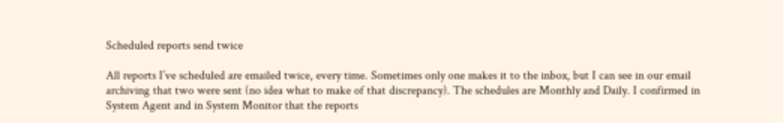Scheduled reports send twice

All reports I’ve scheduled are emailed twice, every time. Sometimes only one makes it to the inbox, but I can see in our email archiving that two were sent (no idea what to make of that discrepancy). The schedules are Monthly and Daily. I confirmed in System Agent and in System Monitor that the reports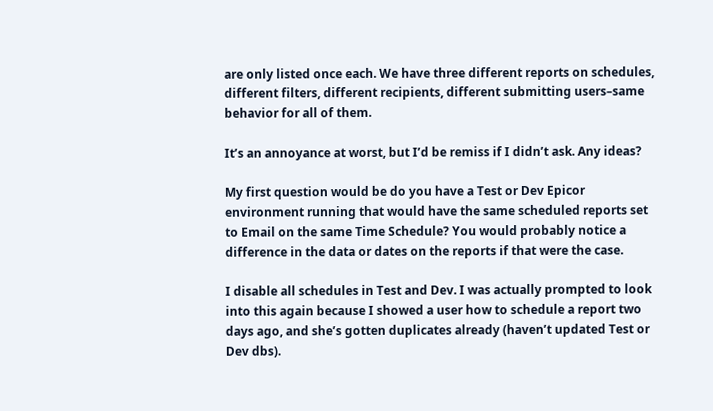are only listed once each. We have three different reports on schedules, different filters, different recipients, different submitting users–same behavior for all of them.

It’s an annoyance at worst, but I’d be remiss if I didn’t ask. Any ideas?

My first question would be do you have a Test or Dev Epicor environment running that would have the same scheduled reports set to Email on the same Time Schedule? You would probably notice a difference in the data or dates on the reports if that were the case.

I disable all schedules in Test and Dev. I was actually prompted to look into this again because I showed a user how to schedule a report two days ago, and she’s gotten duplicates already (haven’t updated Test or Dev dbs).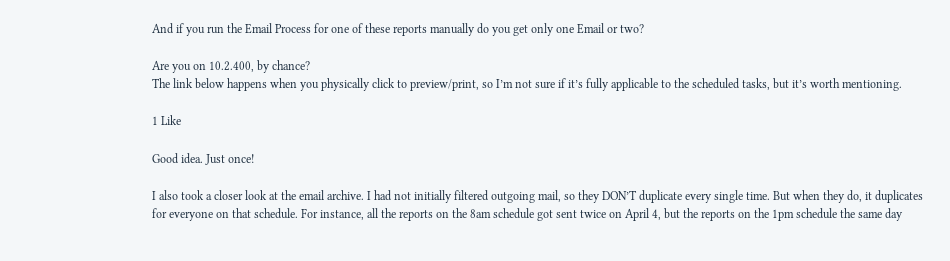And if you run the Email Process for one of these reports manually do you get only one Email or two?

Are you on 10.2.400, by chance?
The link below happens when you physically click to preview/print, so I’m not sure if it’s fully applicable to the scheduled tasks, but it’s worth mentioning.

1 Like

Good idea. Just once!

I also took a closer look at the email archive. I had not initially filtered outgoing mail, so they DON’T duplicate every single time. But when they do, it duplicates for everyone on that schedule. For instance, all the reports on the 8am schedule got sent twice on April 4, but the reports on the 1pm schedule the same day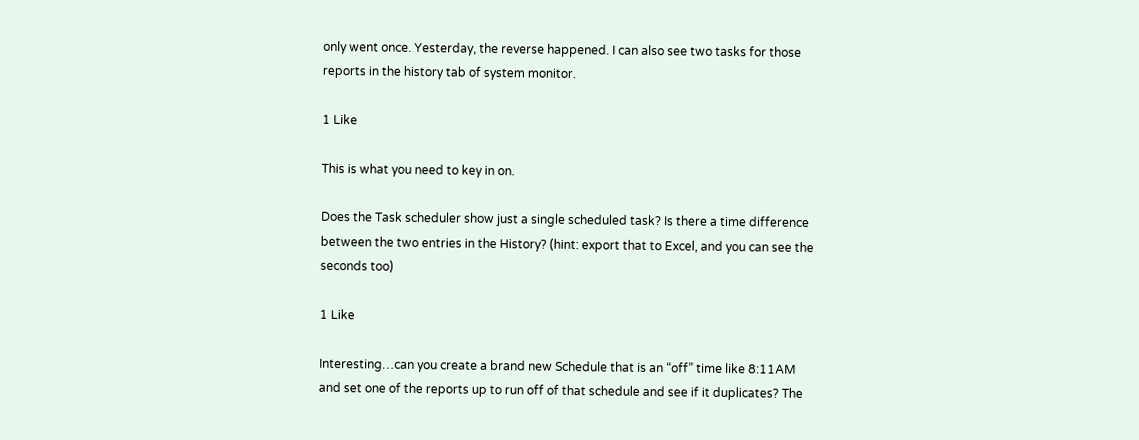only went once. Yesterday, the reverse happened. I can also see two tasks for those reports in the history tab of system monitor.

1 Like

This is what you need to key in on.

Does the Task scheduler show just a single scheduled task? Is there a time difference between the two entries in the History? (hint: export that to Excel, and you can see the seconds too)

1 Like

Interesting…can you create a brand new Schedule that is an “off” time like 8:11AM and set one of the reports up to run off of that schedule and see if it duplicates? The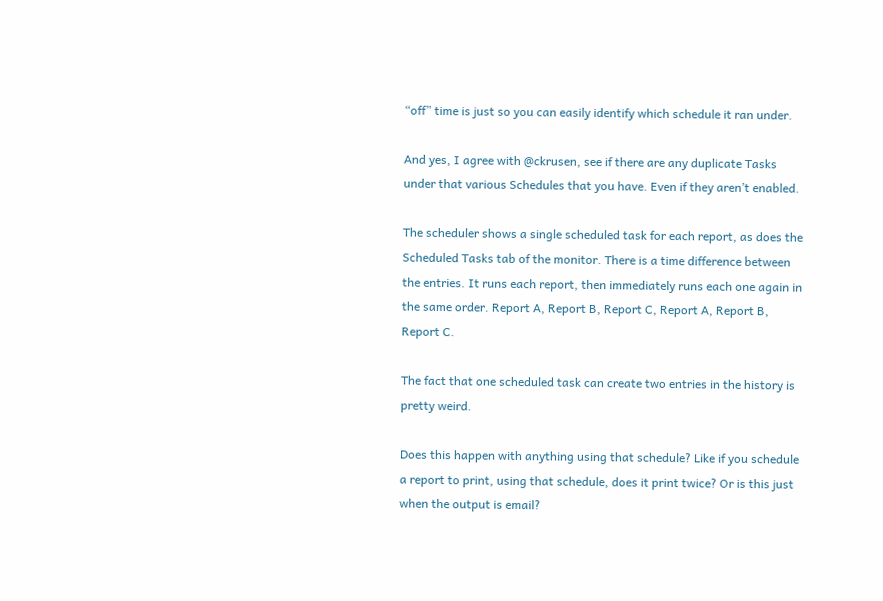“off” time is just so you can easily identify which schedule it ran under.

And yes, I agree with @ckrusen, see if there are any duplicate Tasks under that various Schedules that you have. Even if they aren’t enabled.

The scheduler shows a single scheduled task for each report, as does the Scheduled Tasks tab of the monitor. There is a time difference between the entries. It runs each report, then immediately runs each one again in the same order. Report A, Report B, Report C, Report A, Report B, Report C.

The fact that one scheduled task can create two entries in the history is pretty weird.

Does this happen with anything using that schedule? Like if you schedule a report to print, using that schedule, does it print twice? Or is this just when the output is email?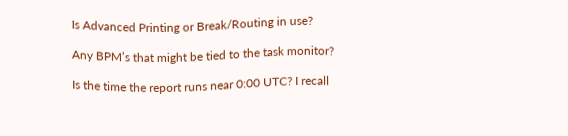Is Advanced Printing or Break/Routing in use?

Any BPM’s that might be tied to the task monitor?

Is the time the report runs near 0:00 UTC? I recall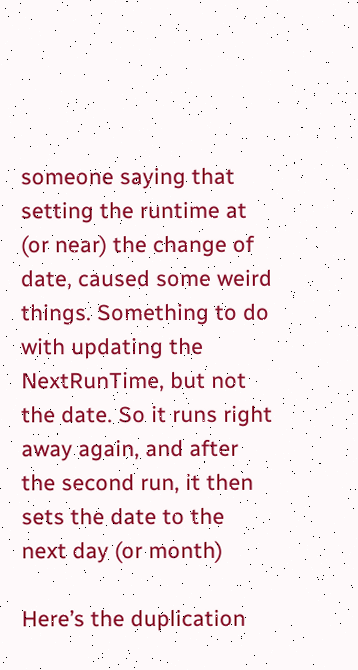someone saying that setting the runtime at (or near) the change of date, caused some weird things. Something to do with updating the NextRunTime, but not the date. So it runs right away again, and after the second run, it then sets the date to the next day (or month)

Here’s the duplication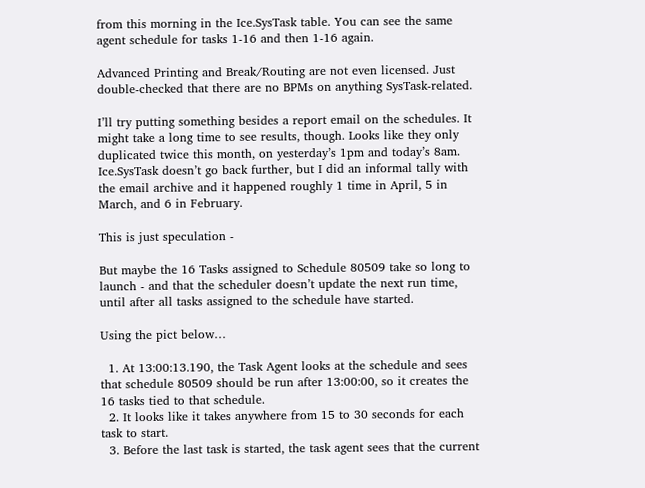from this morning in the Ice.SysTask table. You can see the same agent schedule for tasks 1-16 and then 1-16 again.

Advanced Printing and Break/Routing are not even licensed. Just double-checked that there are no BPMs on anything SysTask-related.

I’ll try putting something besides a report email on the schedules. It might take a long time to see results, though. Looks like they only duplicated twice this month, on yesterday’s 1pm and today’s 8am. Ice.SysTask doesn’t go back further, but I did an informal tally with the email archive and it happened roughly 1 time in April, 5 in March, and 6 in February.

This is just speculation -

But maybe the 16 Tasks assigned to Schedule 80509 take so long to launch - and that the scheduler doesn’t update the next run time, until after all tasks assigned to the schedule have started.

Using the pict below…

  1. At 13:00:13.190, the Task Agent looks at the schedule and sees that schedule 80509 should be run after 13:00:00, so it creates the 16 tasks tied to that schedule.
  2. It looks like it takes anywhere from 15 to 30 seconds for each task to start.
  3. Before the last task is started, the task agent sees that the current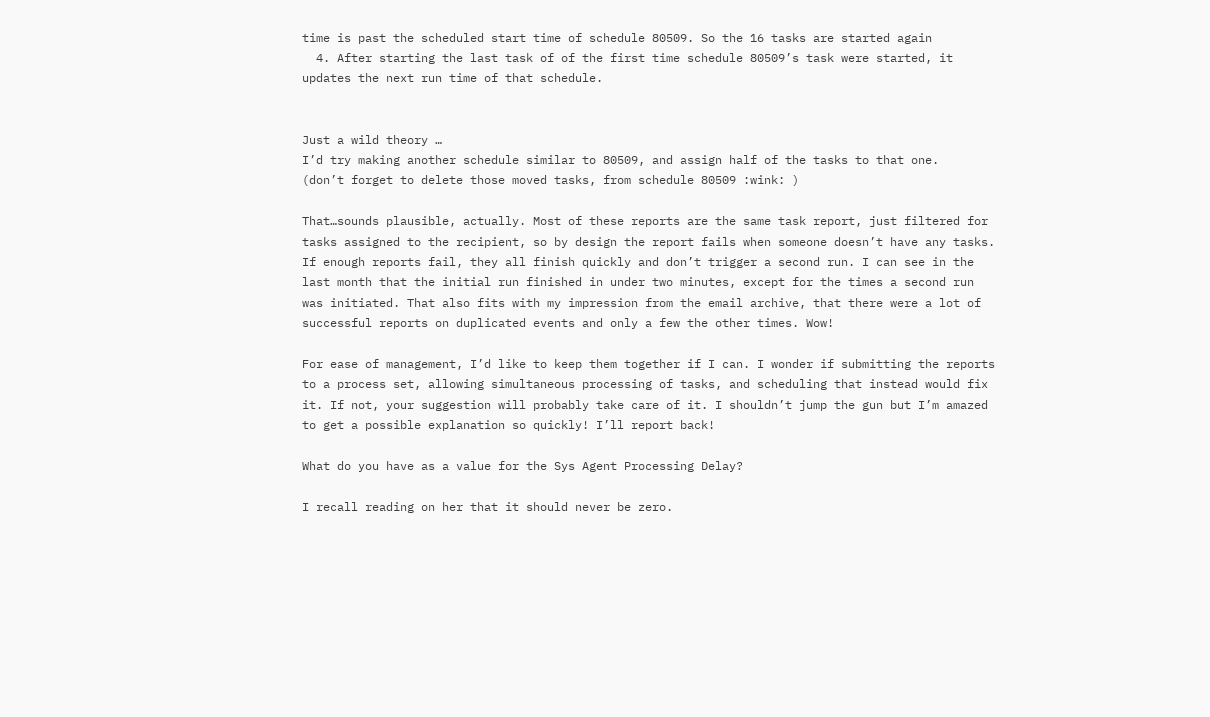time is past the scheduled start time of schedule 80509. So the 16 tasks are started again
  4. After starting the last task of of the first time schedule 80509’s task were started, it updates the next run time of that schedule.


Just a wild theory …
I’d try making another schedule similar to 80509, and assign half of the tasks to that one.
(don’t forget to delete those moved tasks, from schedule 80509 :wink: )

That…sounds plausible, actually. Most of these reports are the same task report, just filtered for tasks assigned to the recipient, so by design the report fails when someone doesn’t have any tasks. If enough reports fail, they all finish quickly and don’t trigger a second run. I can see in the last month that the initial run finished in under two minutes, except for the times a second run was initiated. That also fits with my impression from the email archive, that there were a lot of successful reports on duplicated events and only a few the other times. Wow!

For ease of management, I’d like to keep them together if I can. I wonder if submitting the reports to a process set, allowing simultaneous processing of tasks, and scheduling that instead would fix it. If not, your suggestion will probably take care of it. I shouldn’t jump the gun but I’m amazed to get a possible explanation so quickly! I’ll report back!

What do you have as a value for the Sys Agent Processing Delay?

I recall reading on her that it should never be zero.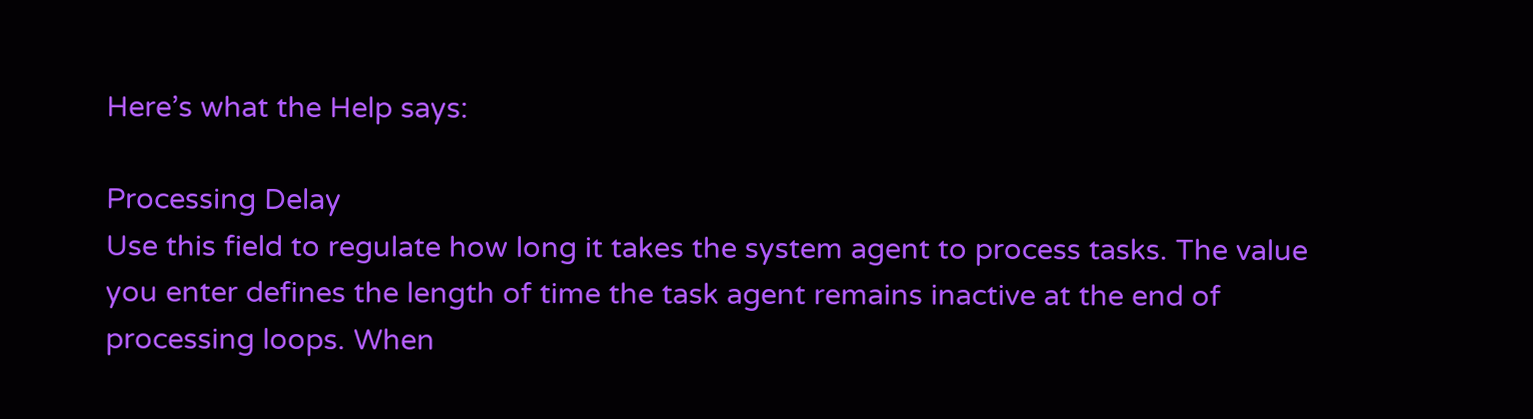Here’s what the Help says:

Processing Delay
Use this field to regulate how long it takes the system agent to process tasks. The value you enter defines the length of time the task agent remains inactive at the end of processing loops. When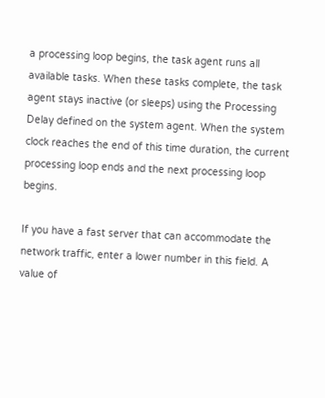a processing loop begins, the task agent runs all available tasks. When these tasks complete, the task agent stays inactive (or sleeps) using the Processing Delay defined on the system agent. When the system clock reaches the end of this time duration, the current processing loop ends and the next processing loop begins.

If you have a fast server that can accommodate the network traffic, enter a lower number in this field. A value of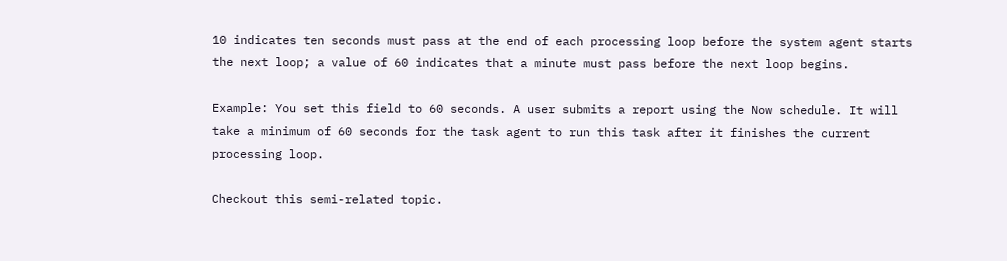10 indicates ten seconds must pass at the end of each processing loop before the system agent starts the next loop; a value of 60 indicates that a minute must pass before the next loop begins.

Example: You set this field to 60 seconds. A user submits a report using the Now schedule. It will take a minimum of 60 seconds for the task agent to run this task after it finishes the current processing loop.

Checkout this semi-related topic.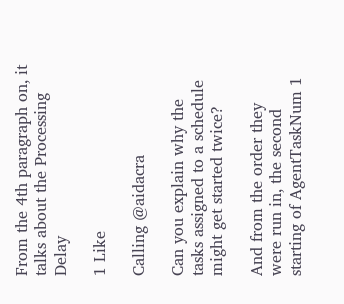From the 4th paragraph on, it talks about the Processing Delay

1 Like

Calling @aidacra

Can you explain why the tasks assigned to a schedule might get started twice?

And from the order they were run in, the second starting of AgentTaskNum 1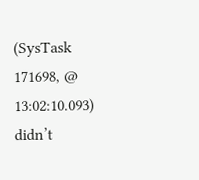(SysTask 171698, @ 13:02:10.093) didn’t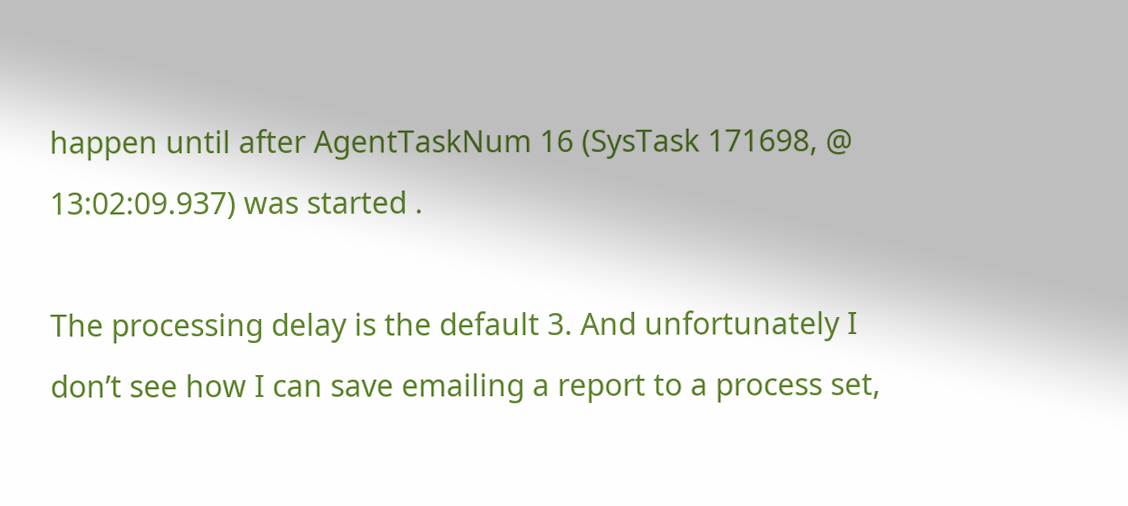happen until after AgentTaskNum 16 (SysTask 171698, @ 13:02:09.937) was started .

The processing delay is the default 3. And unfortunately I don’t see how I can save emailing a report to a process set,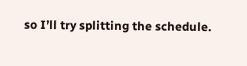so I’ll try splitting the schedule.